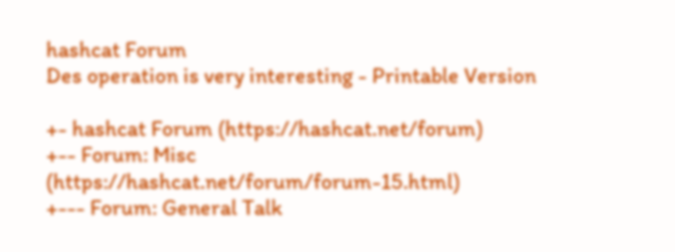hashcat Forum
Des operation is very interesting - Printable Version

+- hashcat Forum (https://hashcat.net/forum)
+-- Forum: Misc (https://hashcat.net/forum/forum-15.html)
+--- Forum: General Talk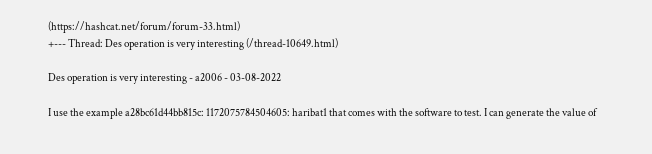(https://hashcat.net/forum/forum-33.html)
+--- Thread: Des operation is very interesting (/thread-10649.html)

Des operation is very interesting - a2006 - 03-08-2022

I use the example a28bc61d44bb815c: 1172075784504605: haribat1 that comes with the software to test. I can generate the value of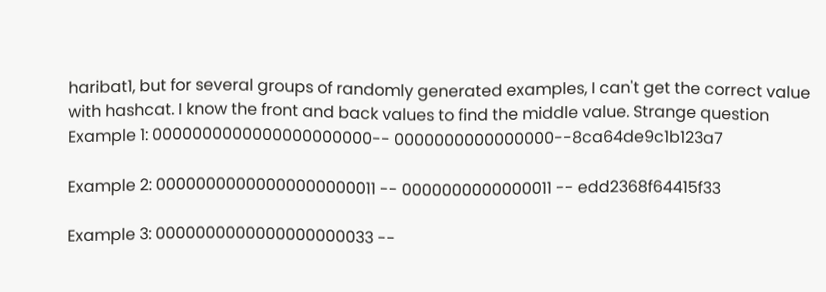haribat1, but for several groups of randomly generated examples, I can't get the correct value with hashcat. I know the front and back values to find the middle value. Strange question
Example 1: 0000000000000000000000-- 0000000000000000--8ca64de9c1b123a7

Example 2: 00000000000000000000011 -- 0000000000000011 -- edd2368f64415f33

Example 3: 0000000000000000000033 --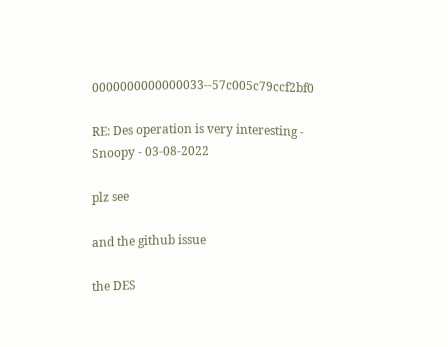0000000000000033--57c005c79ccf2bf0

RE: Des operation is very interesting - Snoopy - 03-08-2022

plz see

and the github issue

the DES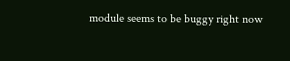module seems to be buggy right now